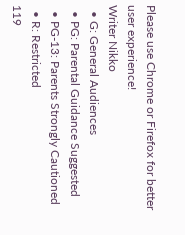Please use Chrome or Firefox for better user experience!
Writer Nikko
  • G: General Audiences
  • PG: Parental Guidance Suggested
  • PG-13: Parents Strongly Cautioned
  • R: Restricted
119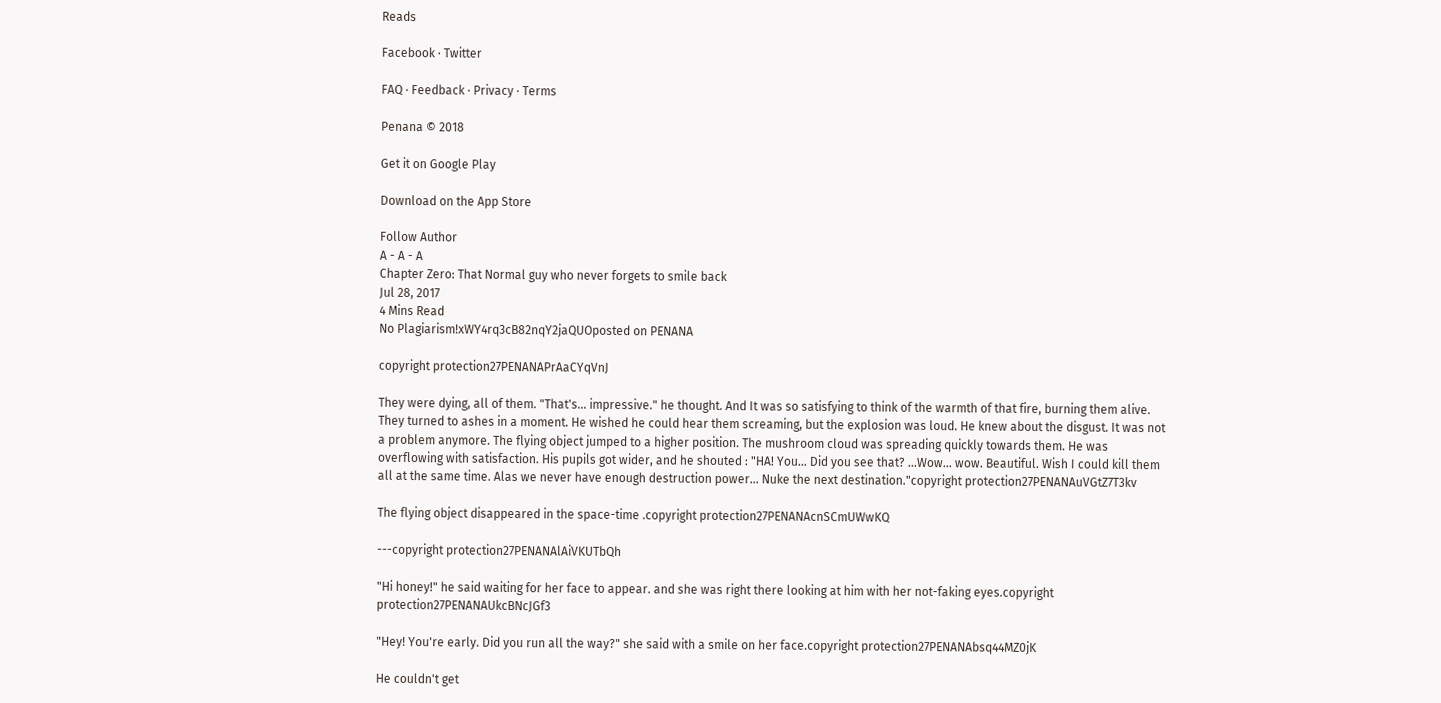Reads

Facebook · Twitter

FAQ · Feedback · Privacy · Terms

Penana © 2018

Get it on Google Play

Download on the App Store

Follow Author
A - A - A
Chapter Zero: That Normal guy who never forgets to smile back
Jul 28, 2017
4 Mins Read
No Plagiarism!xWY4rq3cB82nqY2jaQUOposted on PENANA

copyright protection27PENANAPrAaCYqVnJ

They were dying, all of them. "That's... impressive." he thought. And It was so satisfying to think of the warmth of that fire, burning them alive. They turned to ashes in a moment. He wished he could hear them screaming, but the explosion was loud. He knew about the disgust. It was not a problem anymore. The flying object jumped to a higher position. The mushroom cloud was spreading quickly towards them. He was overflowing with satisfaction. His pupils got wider, and he shouted : "HA! You... Did you see that? ...Wow... wow. Beautiful. Wish I could kill them all at the same time. Alas we never have enough destruction power... Nuke the next destination."copyright protection27PENANAuVGtZ7T3kv

The flying object disappeared in the space-time .copyright protection27PENANAcnSCmUWwKQ

---copyright protection27PENANAlAiVKUTbQh

"Hi honey!" he said waiting for her face to appear. and she was right there looking at him with her not-faking eyes.copyright protection27PENANAUkcBNcJGf3

"Hey! You're early. Did you run all the way?" she said with a smile on her face.copyright protection27PENANAbsq44MZ0jK

He couldn't get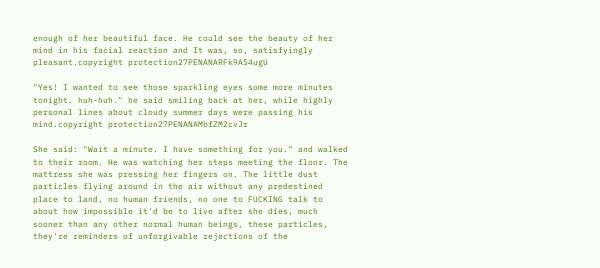enough of her beautiful face. He could see the beauty of her mind in his facial reaction and It was, so, satisfyingly pleasant.copyright protection27PENANARFk9A54ugU

"Yes! I wanted to see those sparkling eyes some more minutes tonight. huh-huh." he said smiling back at her, while highly personal lines about cloudy summer days were passing his mind.copyright protection27PENANAMbfZM2cvJr

She said: "Wait a minute. I have something for you." and walked to their room. He was watching her steps meeting the floor. The mattress she was pressing her fingers on. The little dust particles flying around in the air without any predestined place to land, no human friends, no one to FUCKING talk to about how impossible it'd be to live after she dies, much sooner than any other normal human beings, these particles, they're reminders of unforgivable rejections of the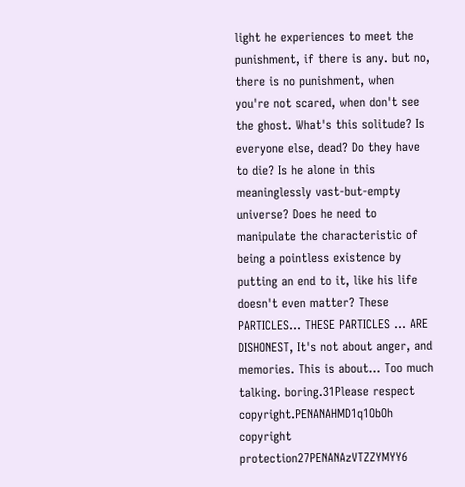light he experiences to meet the punishment, if there is any. but no, there is no punishment, when you're not scared, when don't see the ghost. What's this solitude? Is everyone else, dead? Do they have to die? Is he alone in this meaninglessly vast-but-empty universe? Does he need to manipulate the characteristic of being a pointless existence by putting an end to it, like his life doesn't even matter? These PARTICLES... THESE PARTICLES ... ARE DISHONEST, It's not about anger, and memories. This is about... Too much talking. boring.31Please respect copyright.PENANAHMD1q1ObOh
copyright protection27PENANAzVTZZYMYY6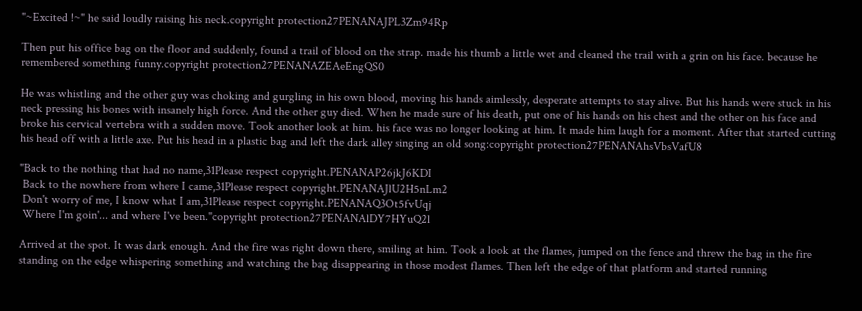"~Excited !~" he said loudly raising his neck.copyright protection27PENANAJPL3Zm94Rp

Then put his office bag on the floor and suddenly, found a trail of blood on the strap. made his thumb a little wet and cleaned the trail with a grin on his face. because he remembered something funny.copyright protection27PENANAZEAeEngQS0

He was whistling and the other guy was choking and gurgling in his own blood, moving his hands aimlessly, desperate attempts to stay alive. But his hands were stuck in his neck pressing his bones with insanely high force. And the other guy died. When he made sure of his death, put one of his hands on his chest and the other on his face and broke his cervical vertebra with a sudden move. Took another look at him. his face was no longer looking at him. It made him laugh for a moment. After that started cutting his head off with a little axe. Put his head in a plastic bag and left the dark alley singing an old song:copyright protection27PENANAhsVbsVafU8

"Back to the nothing that had no name,31Please respect copyright.PENANAP26jkJ6KDI
 Back to the nowhere from where I came,31Please respect copyright.PENANAJlU2H5nLm2
 Don't worry of me, I know what I am,31Please respect copyright.PENANAQ3Ot5fvUqj
 Where I'm goin'... and where I've been."copyright protection27PENANAlDY7HYuQ2l

Arrived at the spot. It was dark enough. And the fire was right down there, smiling at him. Took a look at the flames, jumped on the fence and threw the bag in the fire standing on the edge whispering something and watching the bag disappearing in those modest flames. Then left the edge of that platform and started running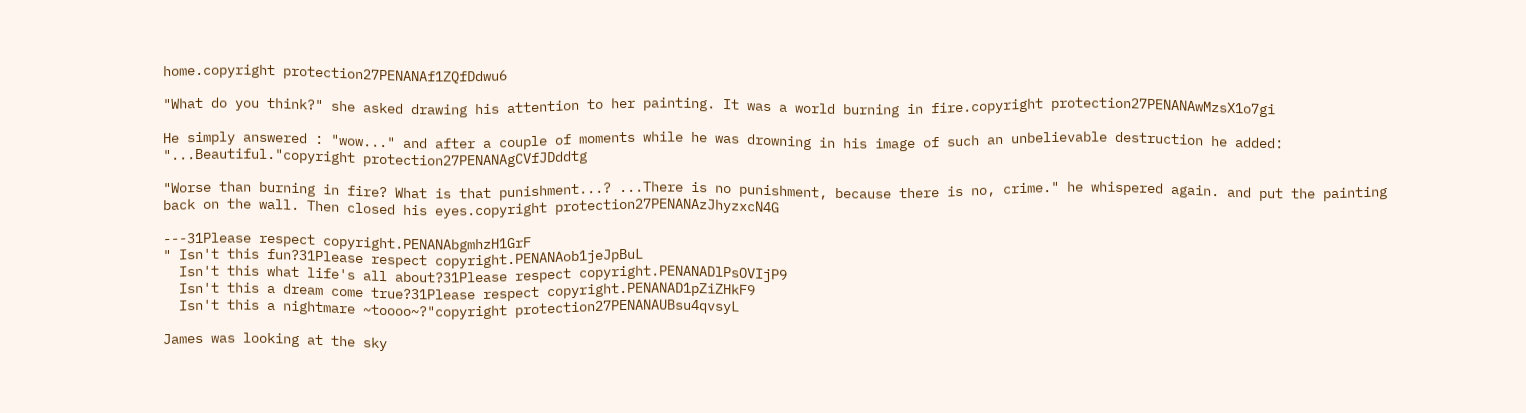home.copyright protection27PENANAf1ZQfDdwu6

"What do you think?" she asked drawing his attention to her painting. It was a world burning in fire.copyright protection27PENANAwMzsX1o7gi

He simply answered : "wow..." and after a couple of moments while he was drowning in his image of such an unbelievable destruction he added: "...Beautiful."copyright protection27PENANAgCVfJDddtg

"Worse than burning in fire? What is that punishment...? ...There is no punishment, because there is no, crime." he whispered again. and put the painting back on the wall. Then closed his eyes.copyright protection27PENANAzJhyzxcN4G

---31Please respect copyright.PENANAbgmhzH1GrF
" Isn't this fun?31Please respect copyright.PENANAob1jeJpBuL
  Isn't this what life's all about?31Please respect copyright.PENANADlPsOVIjP9
  Isn't this a dream come true?31Please respect copyright.PENANAD1pZiZHkF9
  Isn't this a nightmare ~toooo~?"copyright protection27PENANAUBsu4qvsyL

James was looking at the sky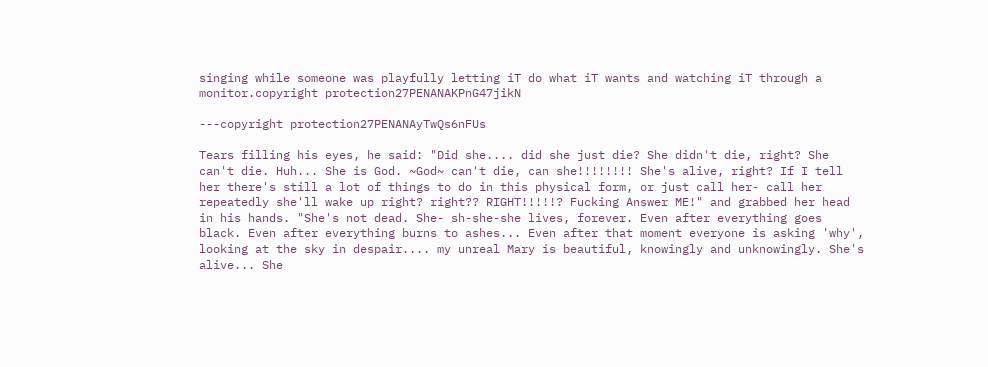singing while someone was playfully letting iT do what iT wants and watching iT through a monitor.copyright protection27PENANAKPnG47jikN

---copyright protection27PENANAyTwQs6nFUs

Tears filling his eyes, he said: "Did she.... did she just die? She didn't die, right? She can't die. Huh... She is God. ~God~ can't die, can she!!!!!!!! She's alive, right? If I tell her there's still a lot of things to do in this physical form, or just call her- call her repeatedly she'll wake up right? right?? RIGHT!!!!!? Fucking Answer ME!" and grabbed her head in his hands. "She's not dead. She- sh-she-she lives, forever. Even after everything goes black. Even after everything burns to ashes... Even after that moment everyone is asking 'why', looking at the sky in despair.... my unreal Mary is beautiful, knowingly and unknowingly. She's alive... She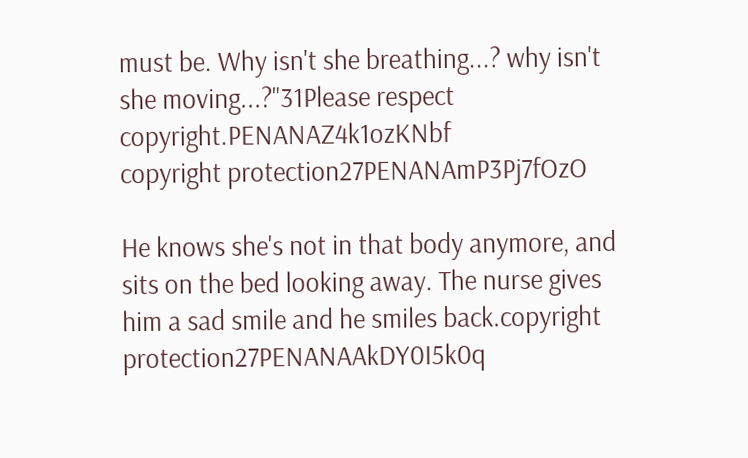must be. Why isn't she breathing...? why isn't she moving...?"31Please respect copyright.PENANAZ4k1ozKNbf
copyright protection27PENANAmP3Pj7fOzO

He knows she's not in that body anymore, and sits on the bed looking away. The nurse gives him a sad smile and he smiles back.copyright protection27PENANAAkDY0I5k0q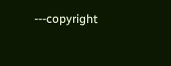---copyright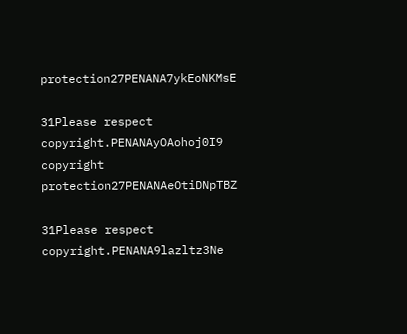protection27PENANA7ykEoNKMsE

31Please respect copyright.PENANAyOAohoj0I9
copyright protection27PENANAeOtiDNpTBZ

31Please respect copyright.PENANA9lazltz3Ne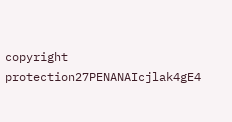copyright protection27PENANAIcjlak4gE4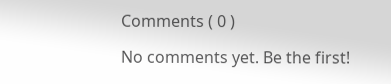Comments ( 0 )

No comments yet. Be the first!